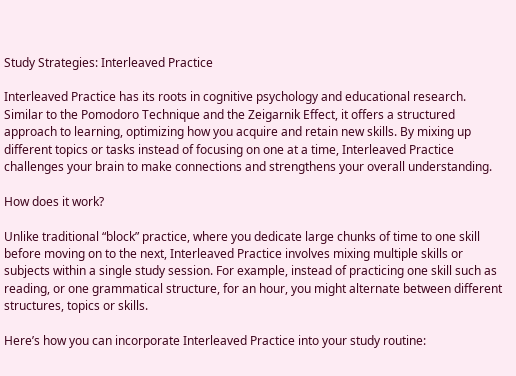Study Strategies: Interleaved Practice

Interleaved Practice has its roots in cognitive psychology and educational research. Similar to the Pomodoro Technique and the Zeigarnik Effect, it offers a structured approach to learning, optimizing how you acquire and retain new skills. By mixing up different topics or tasks instead of focusing on one at a time, Interleaved Practice challenges your brain to make connections and strengthens your overall understanding.

How does it work?

Unlike traditional “block” practice, where you dedicate large chunks of time to one skill before moving on to the next, Interleaved Practice involves mixing multiple skills or subjects within a single study session. For example, instead of practicing one skill such as reading, or one grammatical structure, for an hour, you might alternate between different structures, topics or skills.

Here’s how you can incorporate Interleaved Practice into your study routine: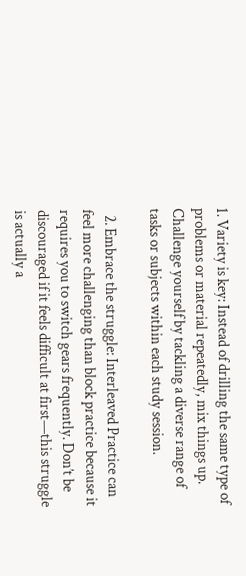1. Variety is key: Instead of drilling the same type of problems or material repeatedly, mix things up. Challenge yourself by tackling a diverse range of tasks or subjects within each study session.

  2. Embrace the struggle: Interleaved Practice can feel more challenging than block practice because it requires you to switch gears frequently. Don’t be discouraged if it feels difficult at first—this struggle is actually a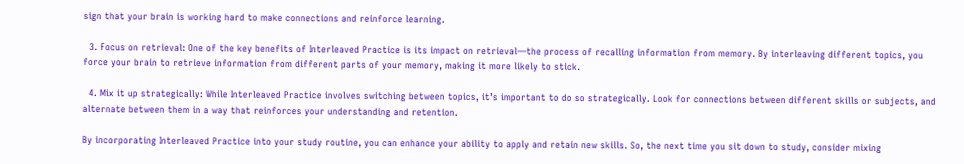sign that your brain is working hard to make connections and reinforce learning.

  3. Focus on retrieval: One of the key benefits of Interleaved Practice is its impact on retrieval—the process of recalling information from memory. By interleaving different topics, you force your brain to retrieve information from different parts of your memory, making it more likely to stick.

  4. Mix it up strategically: While Interleaved Practice involves switching between topics, it’s important to do so strategically. Look for connections between different skills or subjects, and alternate between them in a way that reinforces your understanding and retention.

By incorporating Interleaved Practice into your study routine, you can enhance your ability to apply and retain new skills. So, the next time you sit down to study, consider mixing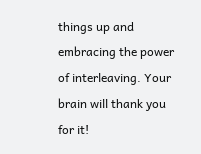things up and embracing the power of interleaving. Your brain will thank you for it!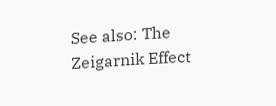See also: The Zeigarnik Effect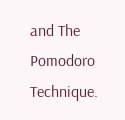and The Pomodoro Technique.